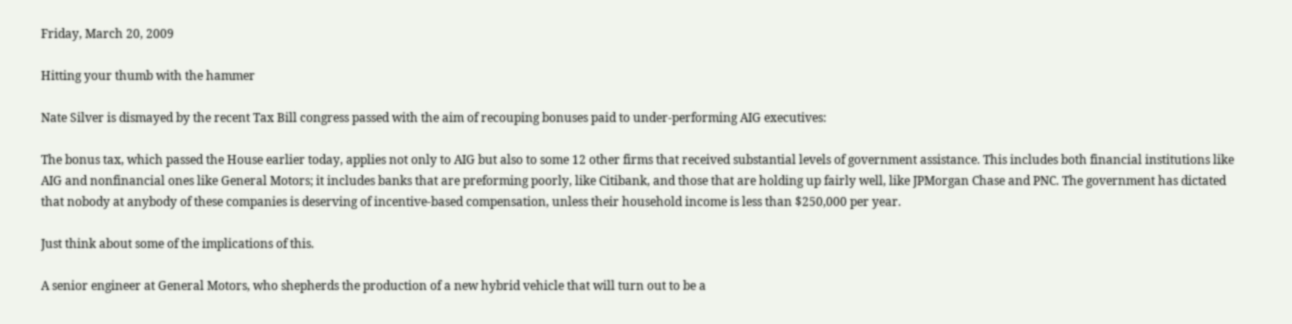Friday, March 20, 2009

Hitting your thumb with the hammer

Nate Silver is dismayed by the recent Tax Bill congress passed with the aim of recouping bonuses paid to under-performing AIG executives:

The bonus tax, which passed the House earlier today, applies not only to AIG but also to some 12 other firms that received substantial levels of government assistance. This includes both financial institutions like AIG and nonfinancial ones like General Motors; it includes banks that are preforming poorly, like Citibank, and those that are holding up fairly well, like JPMorgan Chase and PNC. The government has dictated that nobody at anybody of these companies is deserving of incentive-based compensation, unless their household income is less than $250,000 per year.

Just think about some of the implications of this.

A senior engineer at General Motors, who shepherds the production of a new hybrid vehicle that will turn out to be a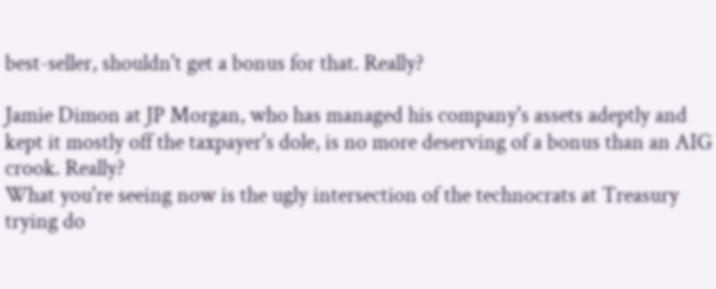best-seller, shouldn't get a bonus for that. Really?

Jamie Dimon at JP Morgan, who has managed his company's assets adeptly and kept it mostly off the taxpayer's dole, is no more deserving of a bonus than an AIG crook. Really?
What you're seeing now is the ugly intersection of the technocrats at Treasury trying do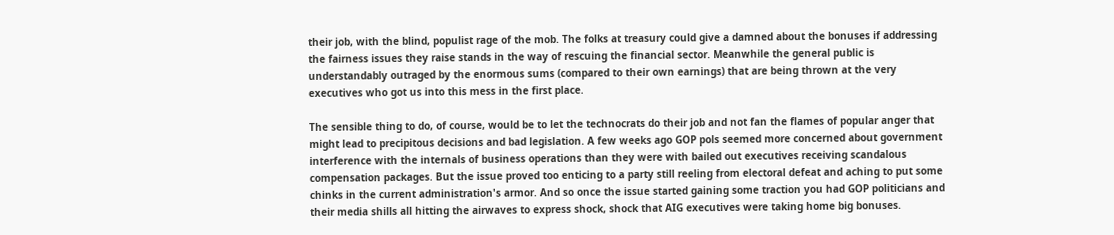their job, with the blind, populist rage of the mob. The folks at treasury could give a damned about the bonuses if addressing the fairness issues they raise stands in the way of rescuing the financial sector. Meanwhile the general public is understandably outraged by the enormous sums (compared to their own earnings) that are being thrown at the very executives who got us into this mess in the first place.

The sensible thing to do, of course, would be to let the technocrats do their job and not fan the flames of popular anger that might lead to precipitous decisions and bad legislation. A few weeks ago GOP pols seemed more concerned about government interference with the internals of business operations than they were with bailed out executives receiving scandalous compensation packages. But the issue proved too enticing to a party still reeling from electoral defeat and aching to put some chinks in the current administration's armor. And so once the issue started gaining some traction you had GOP politicians and their media shills all hitting the airwaves to express shock, shock that AIG executives were taking home big bonuses.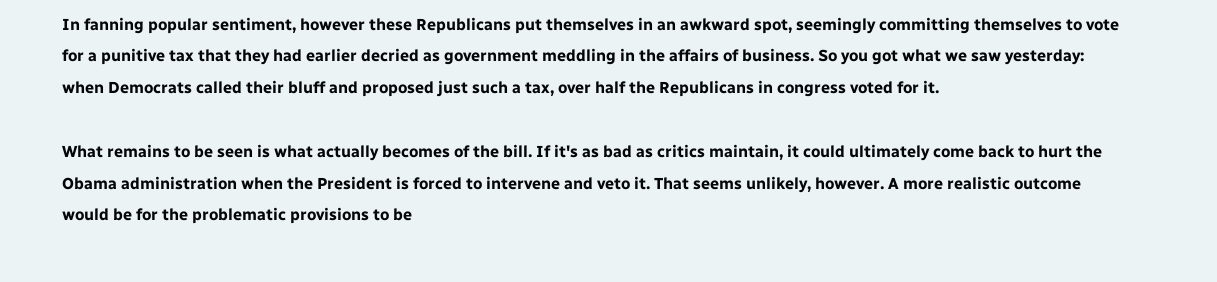In fanning popular sentiment, however these Republicans put themselves in an awkward spot, seemingly committing themselves to vote for a punitive tax that they had earlier decried as government meddling in the affairs of business. So you got what we saw yesterday: when Democrats called their bluff and proposed just such a tax, over half the Republicans in congress voted for it.

What remains to be seen is what actually becomes of the bill. If it's as bad as critics maintain, it could ultimately come back to hurt the Obama administration when the President is forced to intervene and veto it. That seems unlikely, however. A more realistic outcome would be for the problematic provisions to be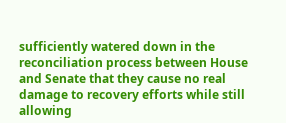sufficiently watered down in the reconciliation process between House and Senate that they cause no real damage to recovery efforts while still allowing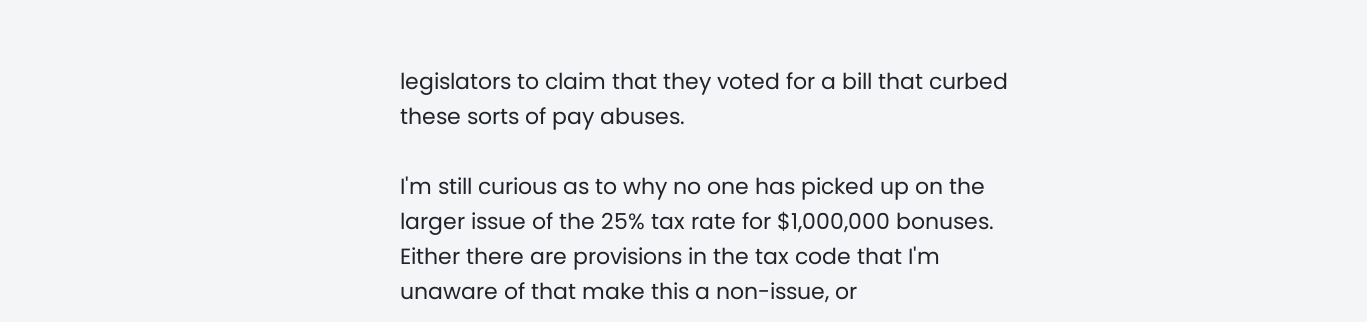legislators to claim that they voted for a bill that curbed these sorts of pay abuses.

I'm still curious as to why no one has picked up on the larger issue of the 25% tax rate for $1,000,000 bonuses. Either there are provisions in the tax code that I'm unaware of that make this a non-issue, or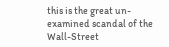this is the great un-examined scandal of the Wall-Street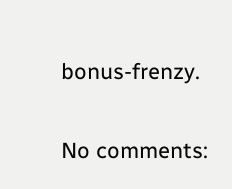bonus-frenzy.

No comments: